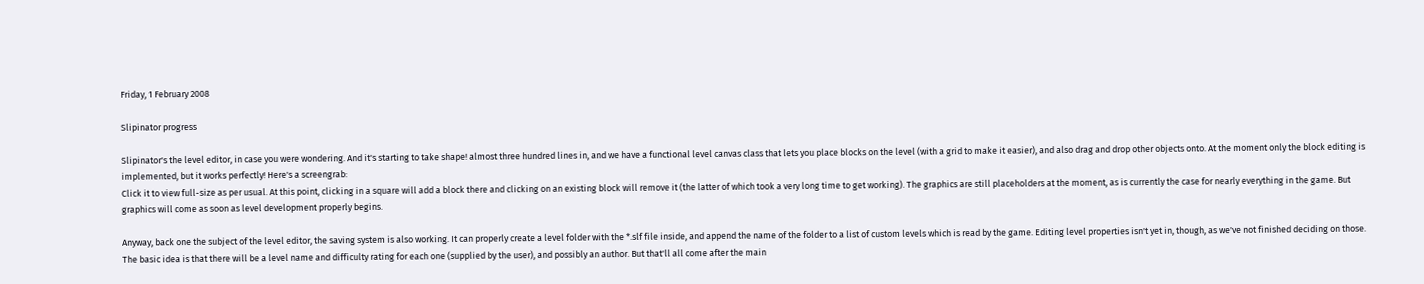Friday, 1 February 2008

Slipinator progress

Slipinator's the level editor, in case you were wondering. And it's starting to take shape! almost three hundred lines in, and we have a functional level canvas class that lets you place blocks on the level (with a grid to make it easier), and also drag and drop other objects onto. At the moment only the block editing is implemented, but it works perfectly! Here's a screengrab:
Click it to view full-size as per usual. At this point, clicking in a square will add a block there and clicking on an existing block will remove it (the latter of which took a very long time to get working). The graphics are still placeholders at the moment, as is currently the case for nearly everything in the game. But graphics will come as soon as level development properly begins.

Anyway, back one the subject of the level editor, the saving system is also working. It can properly create a level folder with the *.slf file inside, and append the name of the folder to a list of custom levels which is read by the game. Editing level properties isn't yet in, though, as we've not finished deciding on those. The basic idea is that there will be a level name and difficulty rating for each one (supplied by the user), and possibly an author. But that'll all come after the main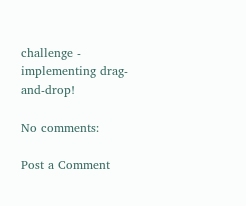challenge - implementing drag-and-drop!

No comments:

Post a Comment